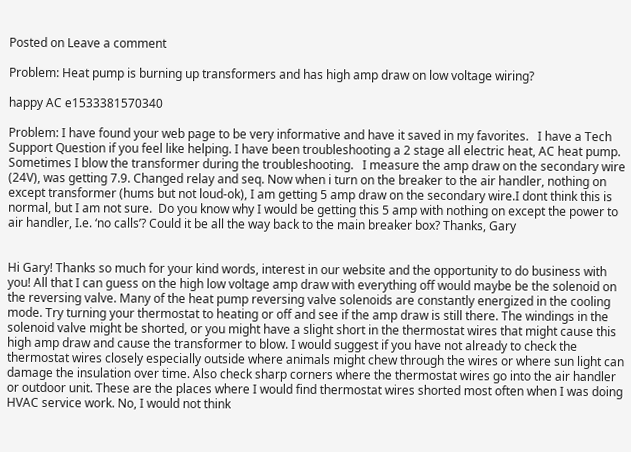Posted on Leave a comment

Problem: Heat pump is burning up transformers and has high amp draw on low voltage wiring?

happy AC e1533381570340

Problem: I have found your web page to be very informative and have it saved in my favorites.   I have a Tech Support Question if you feel like helping. I have been troubleshooting a 2 stage all electric heat, AC heat pump.   Sometimes I blow the transformer during the troubleshooting.   I measure the amp draw on the secondary wire (24V), was getting 7.9. Changed relay and seq. Now when i turn on the breaker to the air handler, nothing on except transformer (hums but not loud-ok), I am getting 5 amp draw on the secondary wire.I dont think this is normal, but I am not sure.  Do you know why I would be getting this 5 amp with nothing on except the power to air handler, I.e. ‘no calls’? Could it be all the way back to the main breaker box? Thanks, Gary


Hi Gary! Thanks so much for your kind words, interest in our website and the opportunity to do business with you! All that I can guess on the high low voltage amp draw with everything off would maybe be the solenoid on the reversing valve. Many of the heat pump reversing valve solenoids are constantly energized in the cooling mode. Try turning your thermostat to heating or off and see if the amp draw is still there. The windings in the solenoid valve might be shorted, or you might have a slight short in the thermostat wires that might cause this high amp draw and cause the transformer to blow. I would suggest if you have not already to check the thermostat wires closely especially outside where animals might chew through the wires or where sun light can damage the insulation over time. Also check sharp corners where the thermostat wires go into the air handler or outdoor unit. These are the places where I would find thermostat wires shorted most often when I was doing HVAC service work. No, I would not think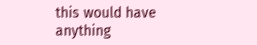this would have anything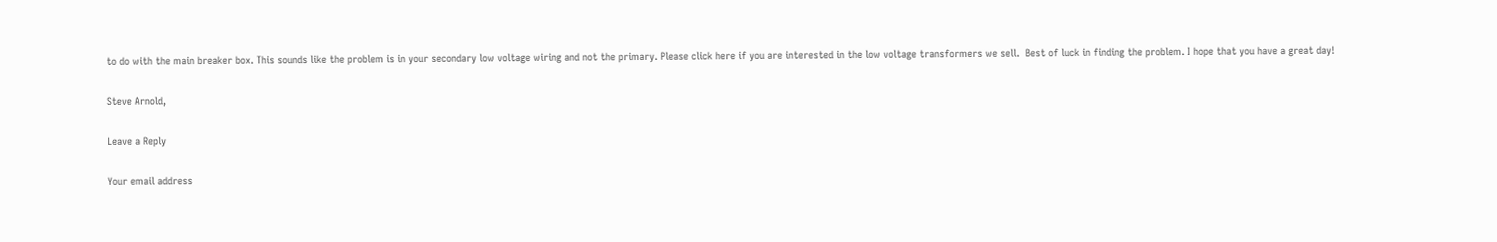to do with the main breaker box. This sounds like the problem is in your secondary low voltage wiring and not the primary. Please click here if you are interested in the low voltage transformers we sell.  Best of luck in finding the problem. I hope that you have a great day!

Steve Arnold,

Leave a Reply

Your email address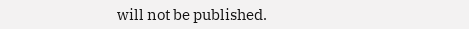will not be published.